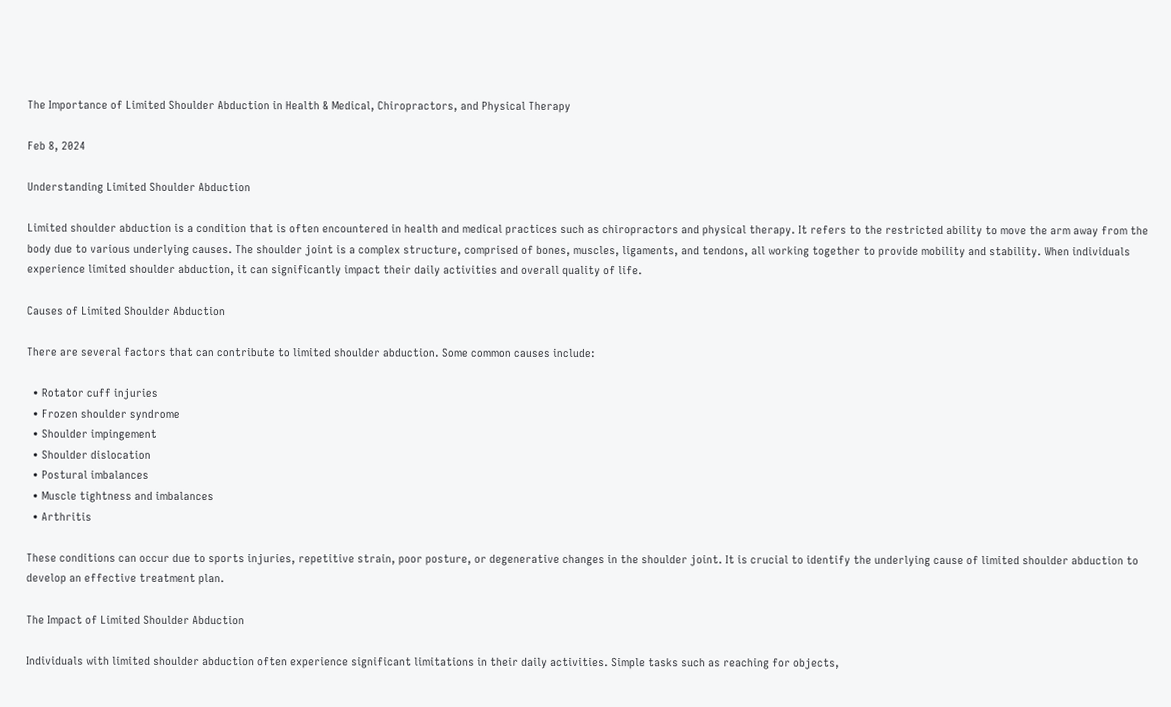The Importance of Limited Shoulder Abduction in Health & Medical, Chiropractors, and Physical Therapy

Feb 8, 2024

Understanding Limited Shoulder Abduction

Limited shoulder abduction is a condition that is often encountered in health and medical practices such as chiropractors and physical therapy. It refers to the restricted ability to move the arm away from the body due to various underlying causes. The shoulder joint is a complex structure, comprised of bones, muscles, ligaments, and tendons, all working together to provide mobility and stability. When individuals experience limited shoulder abduction, it can significantly impact their daily activities and overall quality of life.

Causes of Limited Shoulder Abduction

There are several factors that can contribute to limited shoulder abduction. Some common causes include:

  • Rotator cuff injuries
  • Frozen shoulder syndrome
  • Shoulder impingement
  • Shoulder dislocation
  • Postural imbalances
  • Muscle tightness and imbalances
  • Arthritis

These conditions can occur due to sports injuries, repetitive strain, poor posture, or degenerative changes in the shoulder joint. It is crucial to identify the underlying cause of limited shoulder abduction to develop an effective treatment plan.

The Impact of Limited Shoulder Abduction

Individuals with limited shoulder abduction often experience significant limitations in their daily activities. Simple tasks such as reaching for objects,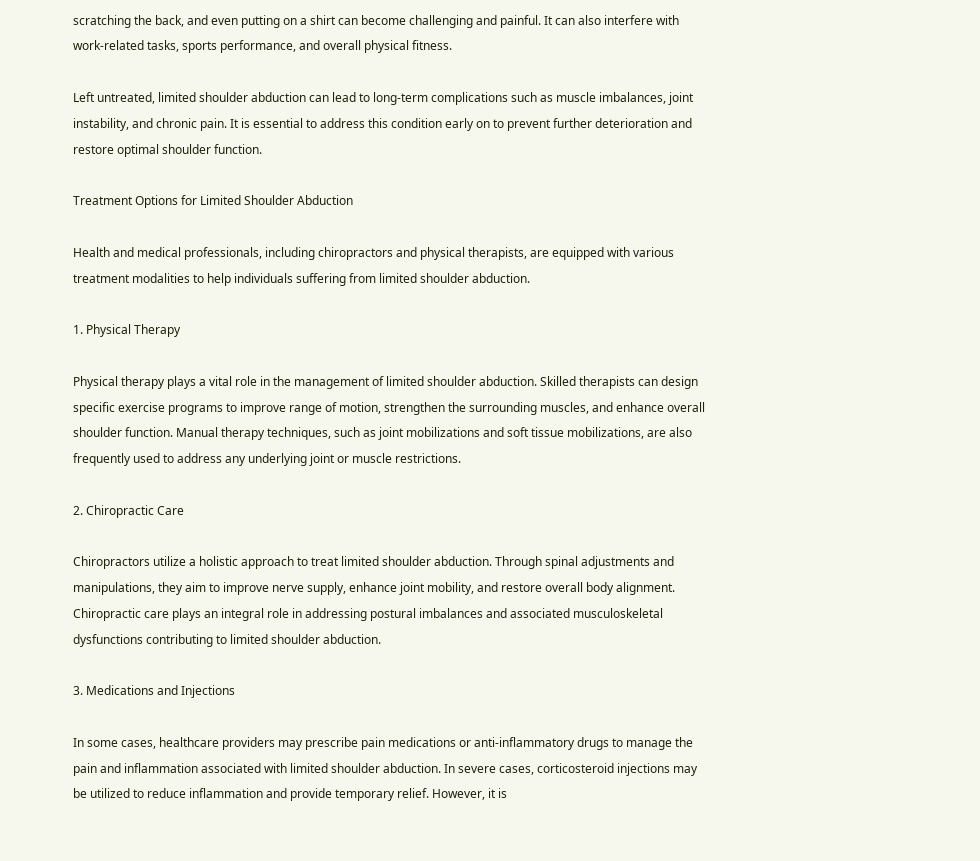scratching the back, and even putting on a shirt can become challenging and painful. It can also interfere with work-related tasks, sports performance, and overall physical fitness.

Left untreated, limited shoulder abduction can lead to long-term complications such as muscle imbalances, joint instability, and chronic pain. It is essential to address this condition early on to prevent further deterioration and restore optimal shoulder function.

Treatment Options for Limited Shoulder Abduction

Health and medical professionals, including chiropractors and physical therapists, are equipped with various treatment modalities to help individuals suffering from limited shoulder abduction.

1. Physical Therapy

Physical therapy plays a vital role in the management of limited shoulder abduction. Skilled therapists can design specific exercise programs to improve range of motion, strengthen the surrounding muscles, and enhance overall shoulder function. Manual therapy techniques, such as joint mobilizations and soft tissue mobilizations, are also frequently used to address any underlying joint or muscle restrictions.

2. Chiropractic Care

Chiropractors utilize a holistic approach to treat limited shoulder abduction. Through spinal adjustments and manipulations, they aim to improve nerve supply, enhance joint mobility, and restore overall body alignment. Chiropractic care plays an integral role in addressing postural imbalances and associated musculoskeletal dysfunctions contributing to limited shoulder abduction.

3. Medications and Injections

In some cases, healthcare providers may prescribe pain medications or anti-inflammatory drugs to manage the pain and inflammation associated with limited shoulder abduction. In severe cases, corticosteroid injections may be utilized to reduce inflammation and provide temporary relief. However, it is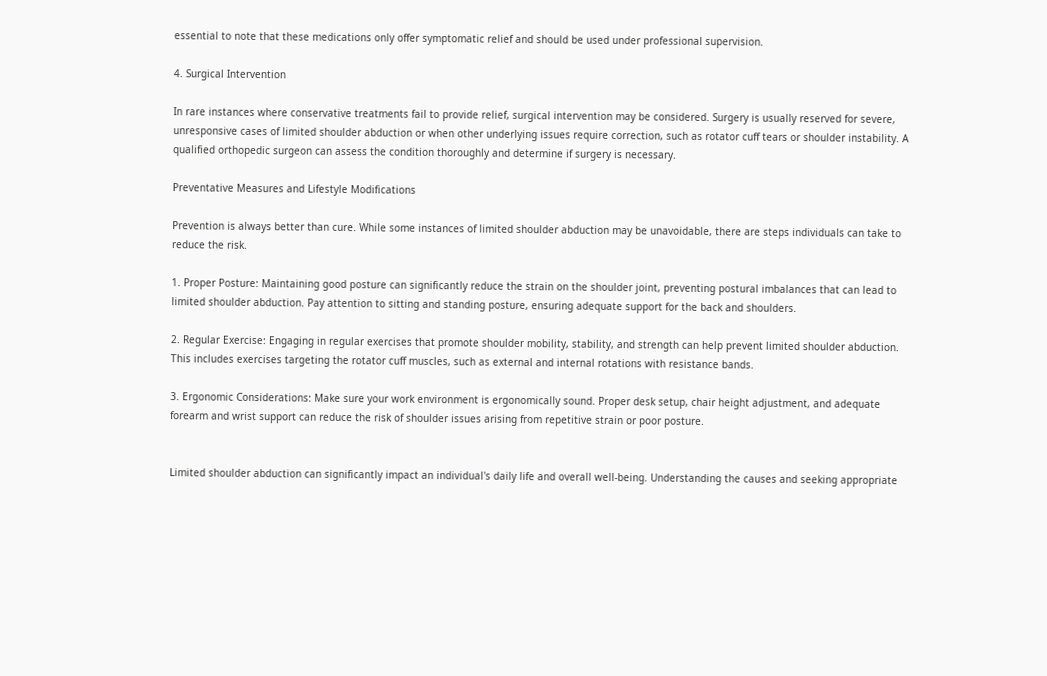essential to note that these medications only offer symptomatic relief and should be used under professional supervision.

4. Surgical Intervention

In rare instances where conservative treatments fail to provide relief, surgical intervention may be considered. Surgery is usually reserved for severe, unresponsive cases of limited shoulder abduction or when other underlying issues require correction, such as rotator cuff tears or shoulder instability. A qualified orthopedic surgeon can assess the condition thoroughly and determine if surgery is necessary.

Preventative Measures and Lifestyle Modifications

Prevention is always better than cure. While some instances of limited shoulder abduction may be unavoidable, there are steps individuals can take to reduce the risk.

1. Proper Posture: Maintaining good posture can significantly reduce the strain on the shoulder joint, preventing postural imbalances that can lead to limited shoulder abduction. Pay attention to sitting and standing posture, ensuring adequate support for the back and shoulders.

2. Regular Exercise: Engaging in regular exercises that promote shoulder mobility, stability, and strength can help prevent limited shoulder abduction. This includes exercises targeting the rotator cuff muscles, such as external and internal rotations with resistance bands.

3. Ergonomic Considerations: Make sure your work environment is ergonomically sound. Proper desk setup, chair height adjustment, and adequate forearm and wrist support can reduce the risk of shoulder issues arising from repetitive strain or poor posture.


Limited shoulder abduction can significantly impact an individual's daily life and overall well-being. Understanding the causes and seeking appropriate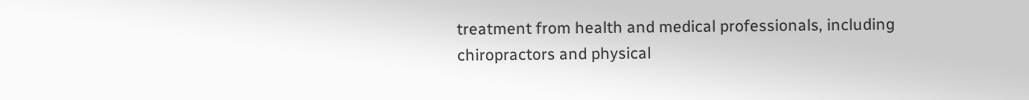treatment from health and medical professionals, including chiropractors and physical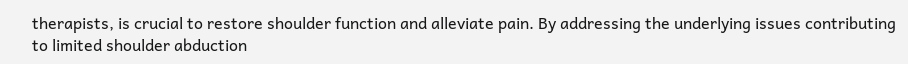therapists, is crucial to restore shoulder function and alleviate pain. By addressing the underlying issues contributing to limited shoulder abduction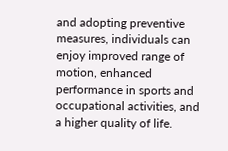and adopting preventive measures, individuals can enjoy improved range of motion, enhanced performance in sports and occupational activities, and a higher quality of life.